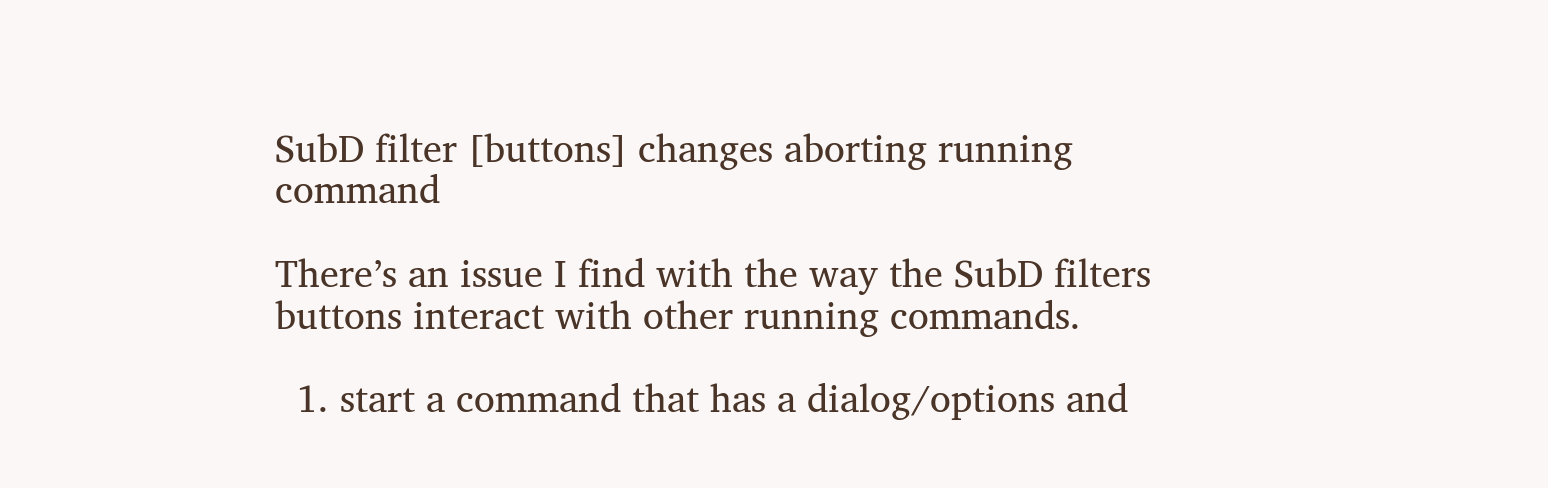SubD filter [buttons] changes aborting running command

There’s an issue I find with the way the SubD filters buttons interact with other running commands.

  1. start a command that has a dialog/options and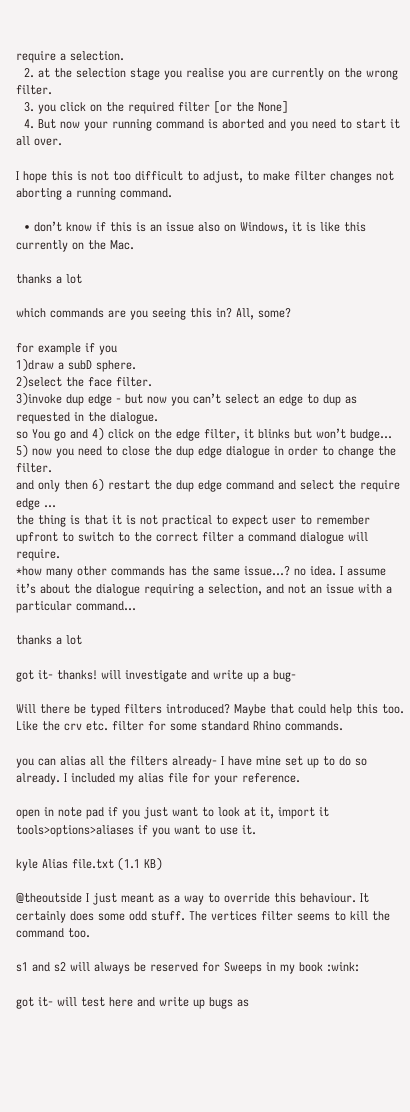require a selection.
  2. at the selection stage you realise you are currently on the wrong filter.
  3. you click on the required filter [or the None]
  4. But now your running command is aborted and you need to start it all over.

I hope this is not too difficult to adjust, to make filter changes not aborting a running command.

  • don’t know if this is an issue also on Windows, it is like this currently on the Mac.

thanks a lot

which commands are you seeing this in? All, some?

for example if you
1)draw a subD sphere.
2)select the face filter.
3)invoke dup edge - but now you can’t select an edge to dup as requested in the dialogue.
so You go and 4) click on the edge filter, it blinks but won’t budge…
5) now you need to close the dup edge dialogue in order to change the filter.
and only then 6) restart the dup edge command and select the require edge …
the thing is that it is not practical to expect user to remember upfront to switch to the correct filter a command dialogue will require.
*how many other commands has the same issue…? no idea. I assume it’s about the dialogue requiring a selection, and not an issue with a particular command…

thanks a lot

got it- thanks! will investigate and write up a bug-

Will there be typed filters introduced? Maybe that could help this too. Like the crv etc. filter for some standard Rhino commands.

you can alias all the filters already- I have mine set up to do so already. I included my alias file for your reference.

open in note pad if you just want to look at it, import it tools>options>aliases if you want to use it.

kyle Alias file.txt (1.1 KB)

@theoutside I just meant as a way to override this behaviour. It certainly does some odd stuff. The vertices filter seems to kill the command too.

s1 and s2 will always be reserved for Sweeps in my book :wink:

got it- will test here and write up bugs as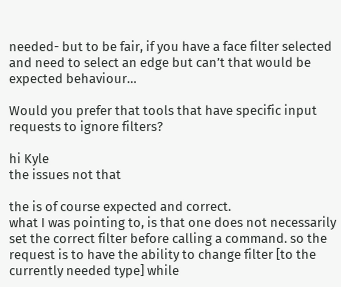needed- but to be fair, if you have a face filter selected and need to select an edge but can’t that would be expected behaviour…

Would you prefer that tools that have specific input requests to ignore filters?

hi Kyle
the issues not that

the is of course expected and correct.
what I was pointing to, is that one does not necessarily set the correct filter before calling a command. so the request is to have the ability to change filter [to the currently needed type] while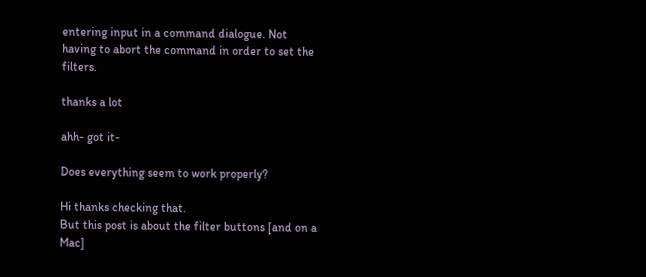entering input in a command dialogue. Not having to abort the command in order to set the filters.

thanks a lot

ahh- got it-

Does everything seem to work properly?

Hi thanks checking that.
But this post is about the filter buttons [and on a Mac]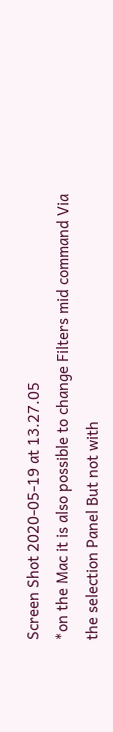Screen Shot 2020-05-19 at 13.27.05
*on the Mac it is also possible to change Filters mid command Via the selection Panel But not with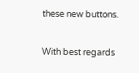these new buttons.

With best regards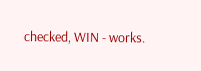checked, WIN - works.